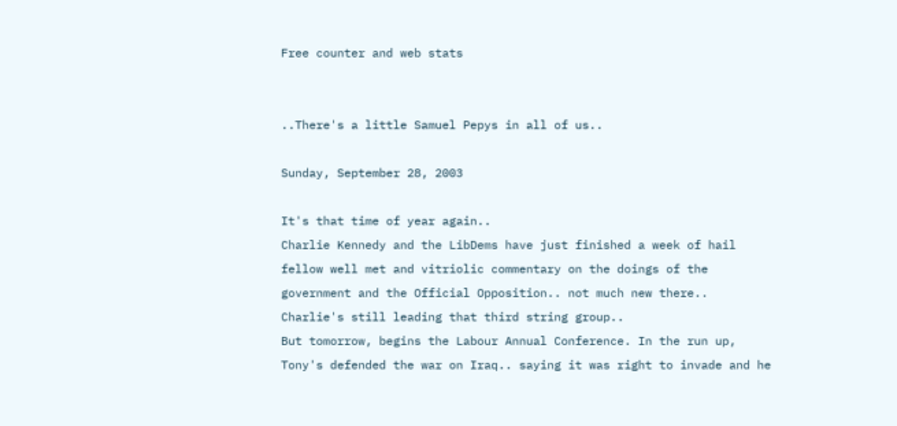Free counter and web stats


..There's a little Samuel Pepys in all of us..

Sunday, September 28, 2003

It's that time of year again..
Charlie Kennedy and the LibDems have just finished a week of hail fellow well met and vitriolic commentary on the doings of the government and the Official Opposition.. not much new there.. Charlie's still leading that third string group..
But tomorrow, begins the Labour Annual Conference. In the run up, Tony's defended the war on Iraq.. saying it was right to invade and he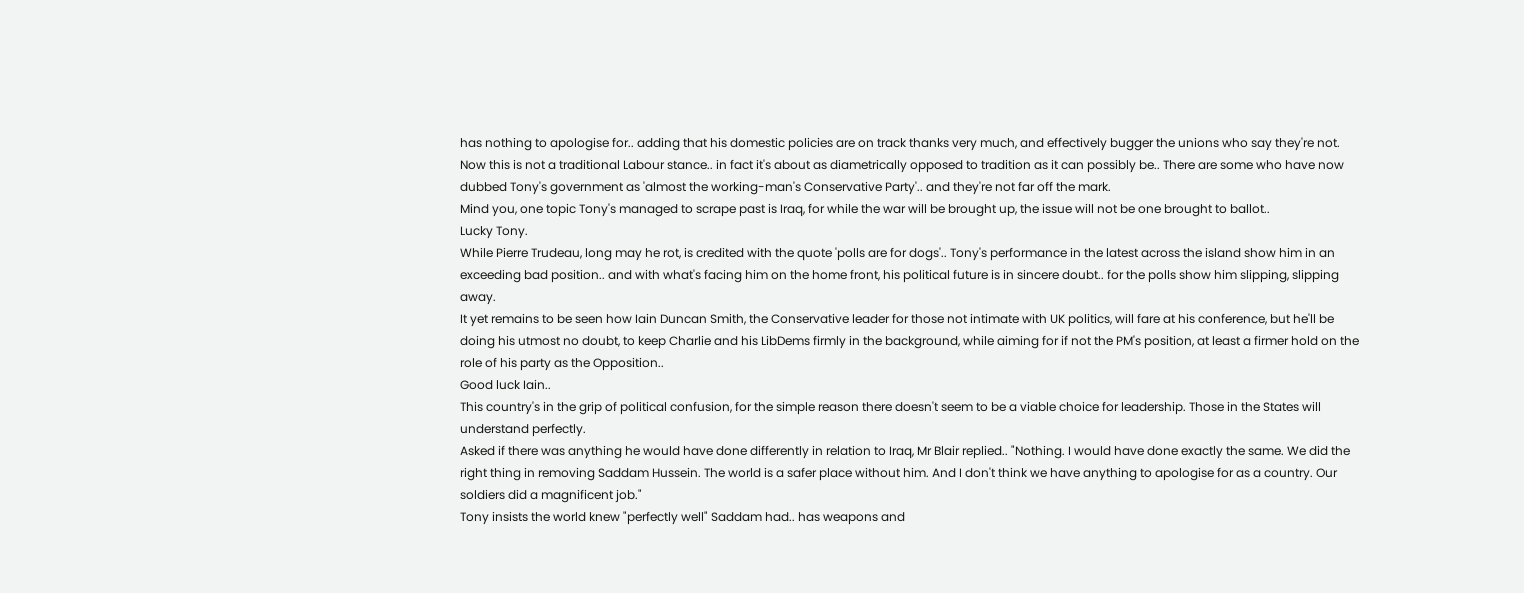has nothing to apologise for.. adding that his domestic policies are on track thanks very much, and effectively bugger the unions who say they're not.
Now this is not a traditional Labour stance.. in fact it's about as diametrically opposed to tradition as it can possibly be.. There are some who have now dubbed Tony's government as 'almost the working-man's Conservative Party'.. and they're not far off the mark.
Mind you, one topic Tony's managed to scrape past is Iraq, for while the war will be brought up, the issue will not be one brought to ballot..
Lucky Tony.
While Pierre Trudeau, long may he rot, is credited with the quote 'polls are for dogs'.. Tony's performance in the latest across the island show him in an exceeding bad position.. and with what's facing him on the home front, his political future is in sincere doubt.. for the polls show him slipping, slipping away.
It yet remains to be seen how Iain Duncan Smith, the Conservative leader for those not intimate with UK politics, will fare at his conference, but he'll be doing his utmost no doubt, to keep Charlie and his LibDems firmly in the background, while aiming for if not the PM's position, at least a firmer hold on the role of his party as the Opposition..
Good luck Iain..
This country's in the grip of political confusion, for the simple reason there doesn't seem to be a viable choice for leadership. Those in the States will understand perfectly.
Asked if there was anything he would have done differently in relation to Iraq, Mr Blair replied.. "Nothing. I would have done exactly the same. We did the right thing in removing Saddam Hussein. The world is a safer place without him. And I don't think we have anything to apologise for as a country. Our soldiers did a magnificent job."
Tony insists the world knew "perfectly well" Saddam had.. has weapons and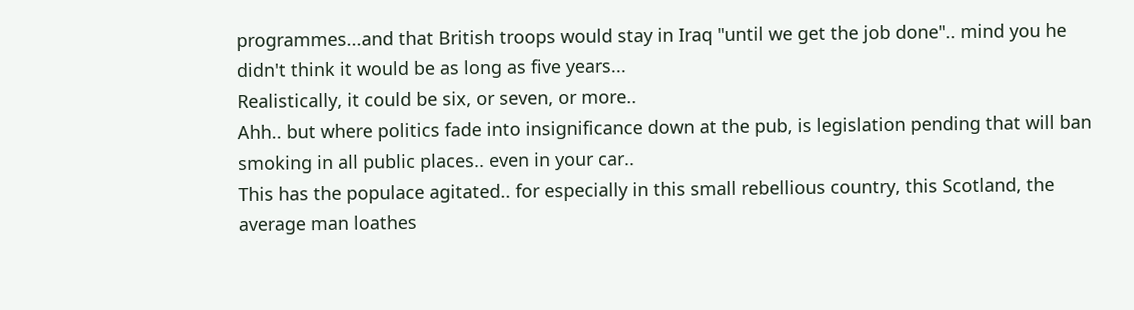programmes...and that British troops would stay in Iraq "until we get the job done".. mind you he didn't think it would be as long as five years...
Realistically, it could be six, or seven, or more..
Ahh.. but where politics fade into insignificance down at the pub, is legislation pending that will ban smoking in all public places.. even in your car..
This has the populace agitated.. for especially in this small rebellious country, this Scotland, the average man loathes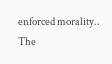enforced morality..
The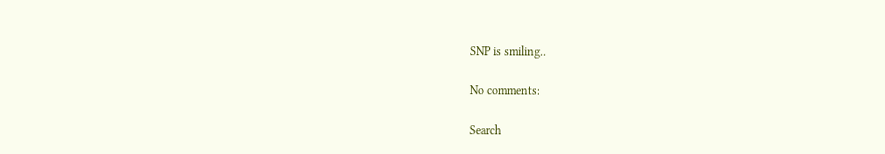SNP is smiling..

No comments:

Search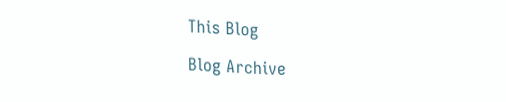This Blog

Blog Archive